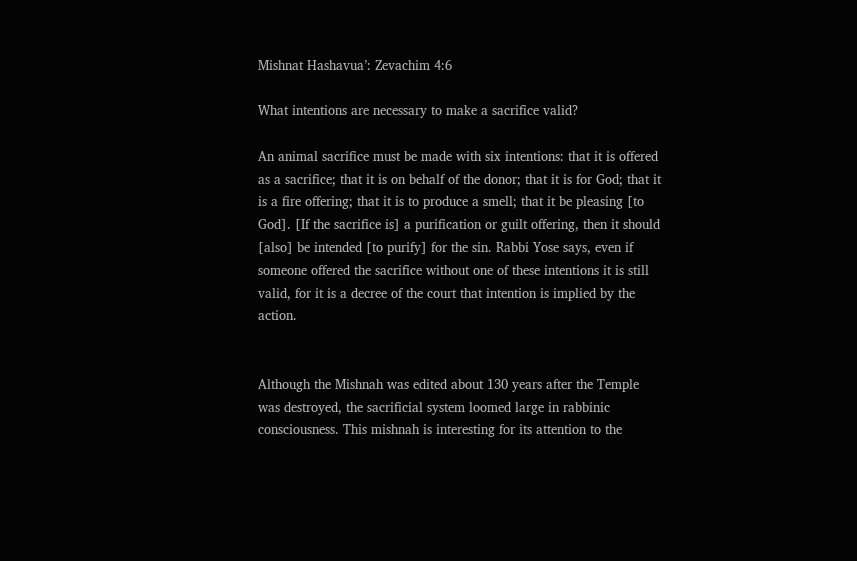Mishnat Hashavua’: Zevachim 4:6

What intentions are necessary to make a sacrifice valid?

An animal sacrifice must be made with six intentions: that it is offered as a sacrifice; that it is on behalf of the donor; that it is for God; that it is a fire offering; that it is to produce a smell; that it be pleasing [to God]. [If the sacrifice is] a purification or guilt offering, then it should [also] be intended [to purify] for the sin. Rabbi Yose says, even if someone offered the sacrifice without one of these intentions it is still valid, for it is a decree of the court that intention is implied by the action.


Although the Mishnah was edited about 130 years after the Temple was destroyed, the sacrificial system loomed large in rabbinic consciousness. This mishnah is interesting for its attention to the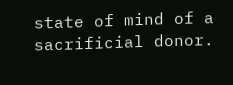state of mind of a sacrificial donor.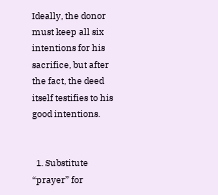Ideally, the donor must keep all six intentions for his sacrifice, but after the fact, the deed itself testifies to his good intentions.


  1. Substitute “prayer” for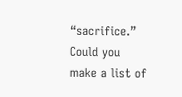“sacrifice.” Could you make a list of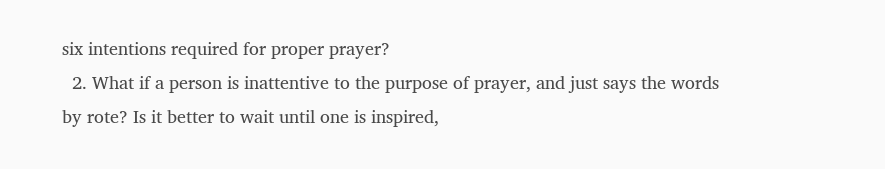six intentions required for proper prayer?
  2. What if a person is inattentive to the purpose of prayer, and just says the words by rote? Is it better to wait until one is inspired,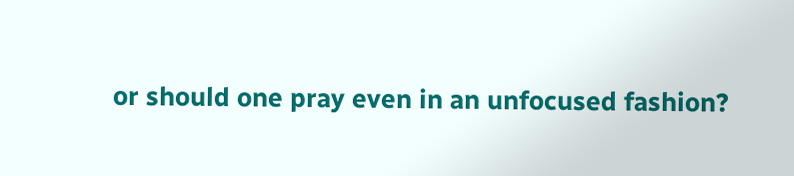or should one pray even in an unfocused fashion?